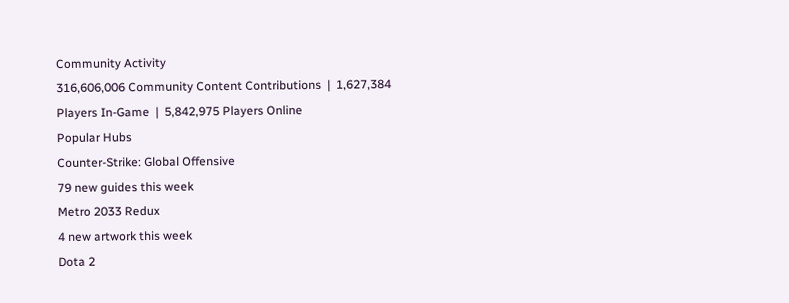Community Activity
316,606,006 Community Content Contributions  |  1,627,384 Players In-Game  |  5,842,975 Players Online
Popular Hubs
Counter-Strike: Global Offensive
79 new guides this week
Metro 2033 Redux
4 new artwork this week
Dota 2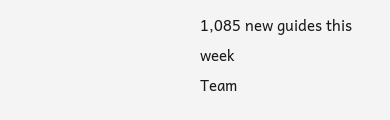1,085 new guides this week
Team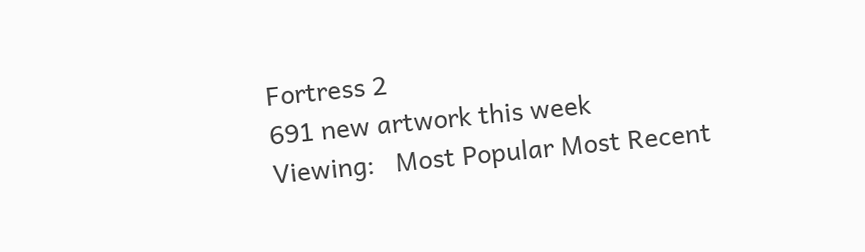Fortress 2
691 new artwork this week
Viewing:   Most Popular Most Recent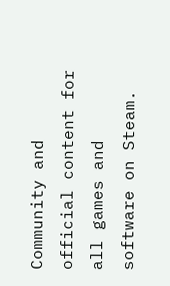Community and official content for all games and software on Steam.